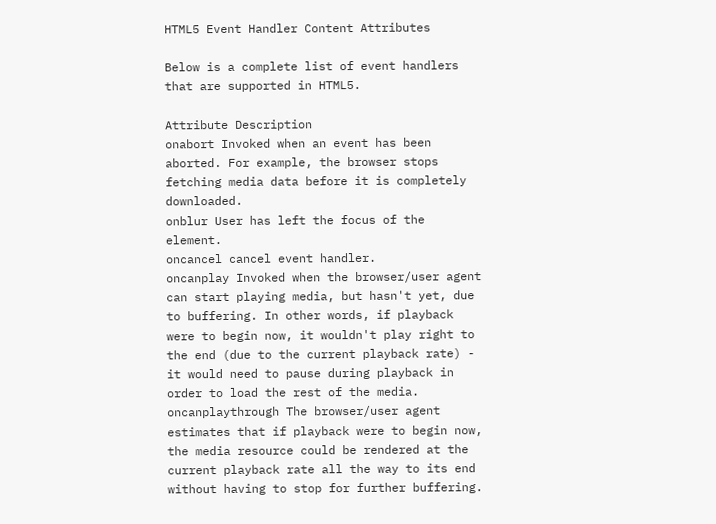HTML5 Event Handler Content Attributes

Below is a complete list of event handlers that are supported in HTML5.

Attribute Description
onabort Invoked when an event has been aborted. For example, the browser stops fetching media data before it is completely downloaded.
onblur User has left the focus of the element.
oncancel cancel event handler.
oncanplay Invoked when the browser/user agent can start playing media, but hasn't yet, due to buffering. In other words, if playback were to begin now, it wouldn't play right to the end (due to the current playback rate) - it would need to pause during playback in order to load the rest of the media.
oncanplaythrough The browser/user agent estimates that if playback were to begin now, the media resource could be rendered at the current playback rate all the way to its end without having to stop for further buffering.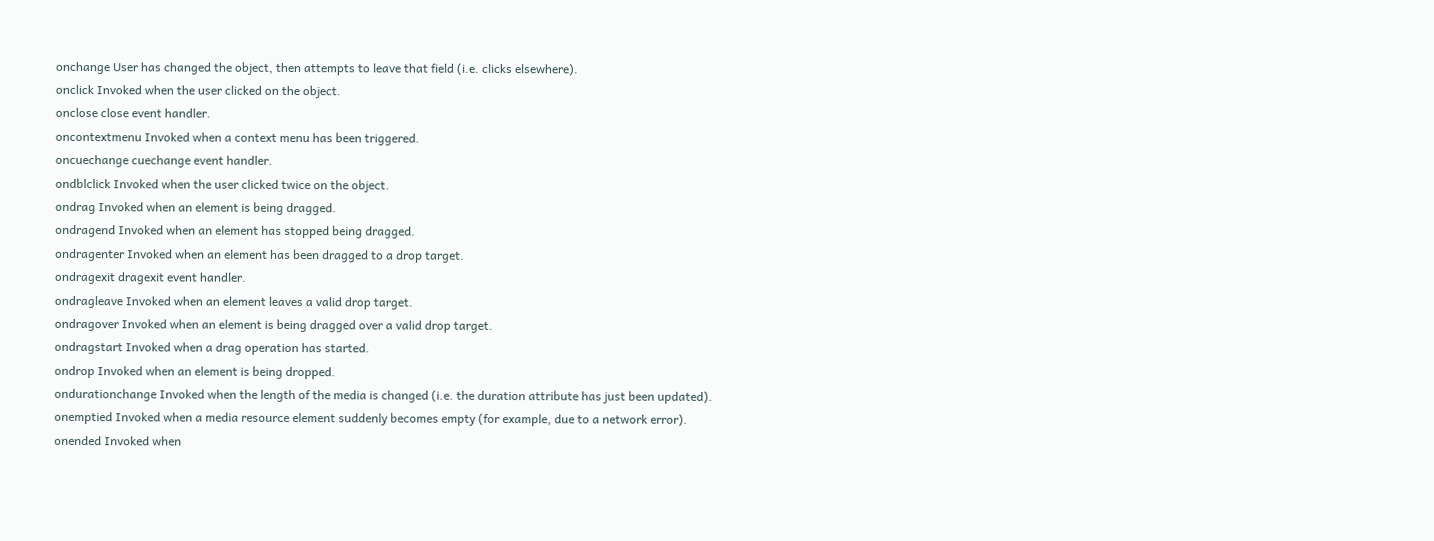onchange User has changed the object, then attempts to leave that field (i.e. clicks elsewhere).
onclick Invoked when the user clicked on the object.
onclose close event handler.
oncontextmenu Invoked when a context menu has been triggered.
oncuechange cuechange event handler.
ondblclick Invoked when the user clicked twice on the object.
ondrag Invoked when an element is being dragged.
ondragend Invoked when an element has stopped being dragged.
ondragenter Invoked when an element has been dragged to a drop target.
ondragexit dragexit event handler.
ondragleave Invoked when an element leaves a valid drop target.
ondragover Invoked when an element is being dragged over a valid drop target.
ondragstart Invoked when a drag operation has started.
ondrop Invoked when an element is being dropped.
ondurationchange Invoked when the length of the media is changed (i.e. the duration attribute has just been updated).
onemptied Invoked when a media resource element suddenly becomes empty (for example, due to a network error).
onended Invoked when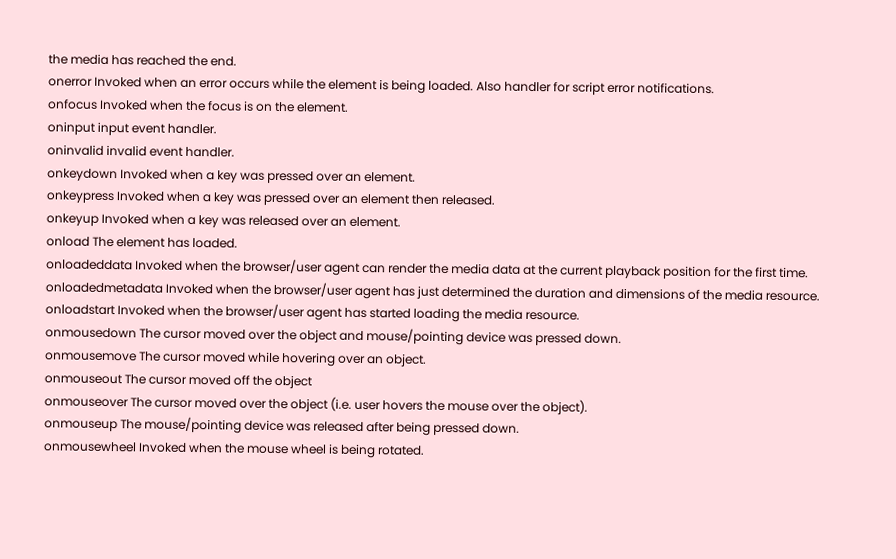the media has reached the end.
onerror Invoked when an error occurs while the element is being loaded. Also handler for script error notifications.
onfocus Invoked when the focus is on the element.
oninput input event handler.
oninvalid invalid event handler.
onkeydown Invoked when a key was pressed over an element.
onkeypress Invoked when a key was pressed over an element then released.
onkeyup Invoked when a key was released over an element.
onload The element has loaded.
onloadeddata Invoked when the browser/user agent can render the media data at the current playback position for the first time.
onloadedmetadata Invoked when the browser/user agent has just determined the duration and dimensions of the media resource.
onloadstart Invoked when the browser/user agent has started loading the media resource.
onmousedown The cursor moved over the object and mouse/pointing device was pressed down.
onmousemove The cursor moved while hovering over an object.
onmouseout The cursor moved off the object
onmouseover The cursor moved over the object (i.e. user hovers the mouse over the object).
onmouseup The mouse/pointing device was released after being pressed down.
onmousewheel Invoked when the mouse wheel is being rotated.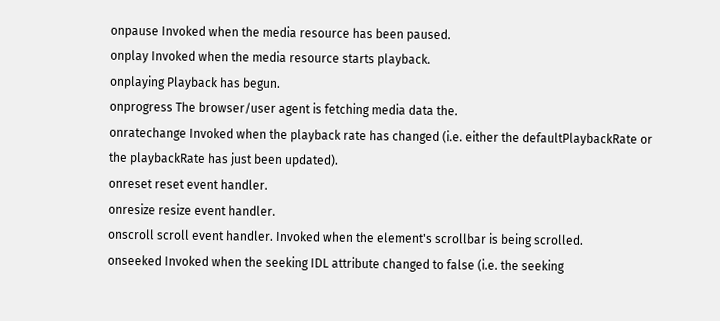onpause Invoked when the media resource has been paused.
onplay Invoked when the media resource starts playback.
onplaying Playback has begun.
onprogress The browser/user agent is fetching media data the.
onratechange Invoked when the playback rate has changed (i.e. either the defaultPlaybackRate or the playbackRate has just been updated).
onreset reset event handler.
onresize resize event handler.
onscroll scroll event handler. Invoked when the element's scrollbar is being scrolled.
onseeked Invoked when the seeking IDL attribute changed to false (i.e. the seeking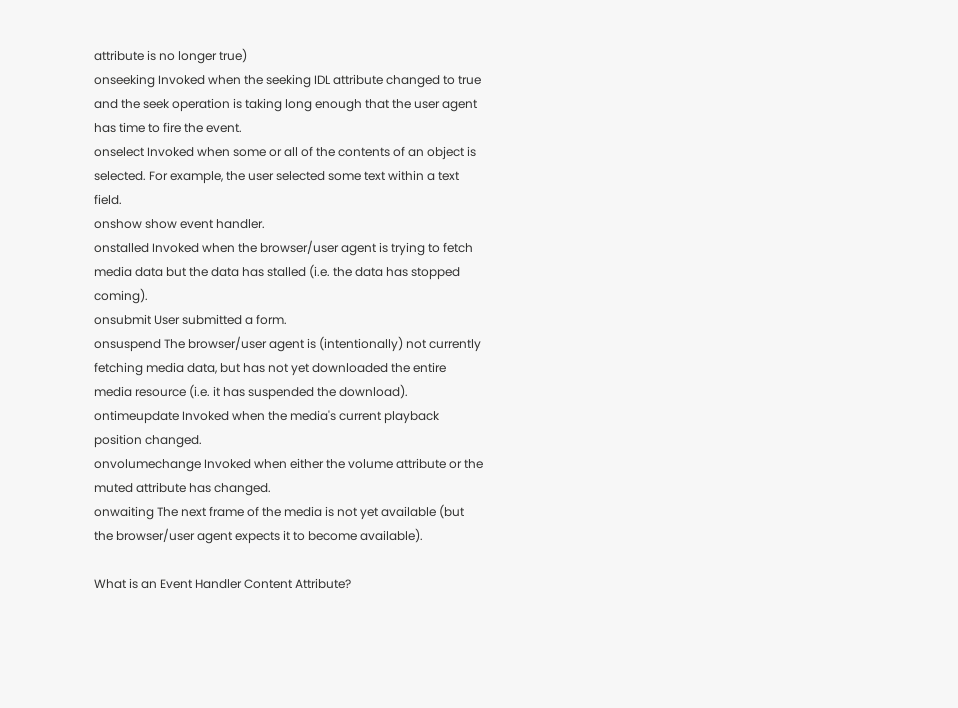attribute is no longer true)
onseeking Invoked when the seeking IDL attribute changed to true and the seek operation is taking long enough that the user agent has time to fire the event.
onselect Invoked when some or all of the contents of an object is selected. For example, the user selected some text within a text field.
onshow show event handler.
onstalled Invoked when the browser/user agent is trying to fetch media data but the data has stalled (i.e. the data has stopped coming).
onsubmit User submitted a form.
onsuspend The browser/user agent is (intentionally) not currently fetching media data, but has not yet downloaded the entire media resource (i.e. it has suspended the download).
ontimeupdate Invoked when the media's current playback position changed.
onvolumechange Invoked when either the volume attribute or the muted attribute has changed.
onwaiting The next frame of the media is not yet available (but the browser/user agent expects it to become available).

What is an Event Handler Content Attribute?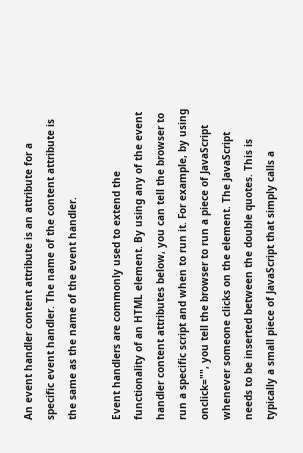An event handler content attribute is an attribute for a specific event handler. The name of the content attribute is the same as the name of the event handler.

Event handlers are commonly used to extend the functionality of an HTML element. By using any of the event handler content attributes below, you can tell the browser to run a specific script and when to run it. For example, by using onclick="", you tell the browser to run a piece of JavaScript whenever someone clicks on the element. The JavaScript needs to be inserted between the double quotes. This is typically a small piece of JavaScript that simply calls a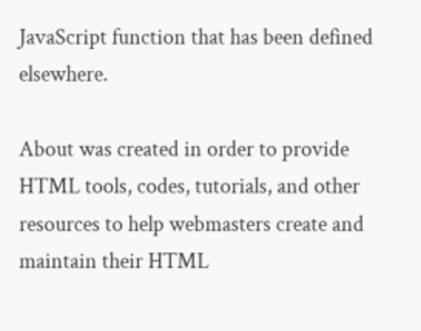JavaScript function that has been defined elsewhere.

About was created in order to provide HTML tools, codes, tutorials, and other resources to help webmasters create and maintain their HTML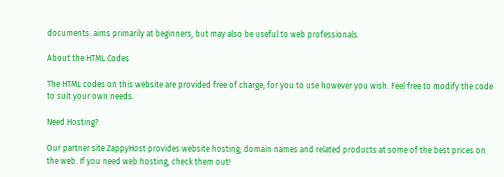documents. aims primarily at beginners, but may also be useful to web professionals.

About the HTML Codes

The HTML codes on this website are provided free of charge, for you to use however you wish. Feel free to modify the code to suit your own needs.

Need Hosting?

Our partner site ZappyHost provides website hosting, domain names and related products at some of the best prices on the web. If you need web hosting, check them out!